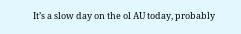It’s a slow day on the ol AU today, probably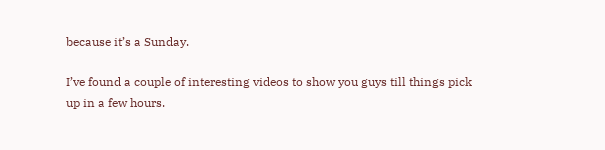because it’s a Sunday.

I’ve found a couple of interesting videos to show you guys till things pick up in a few hours.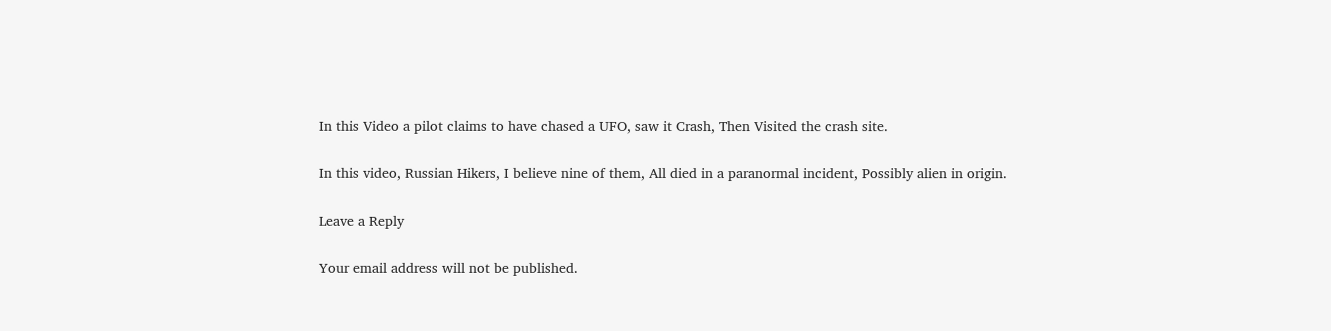In this Video a pilot claims to have chased a UFO, saw it Crash, Then Visited the crash site.

In this video, Russian Hikers, I believe nine of them, All died in a paranormal incident, Possibly alien in origin.

Leave a Reply

Your email address will not be published.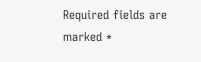Required fields are marked *